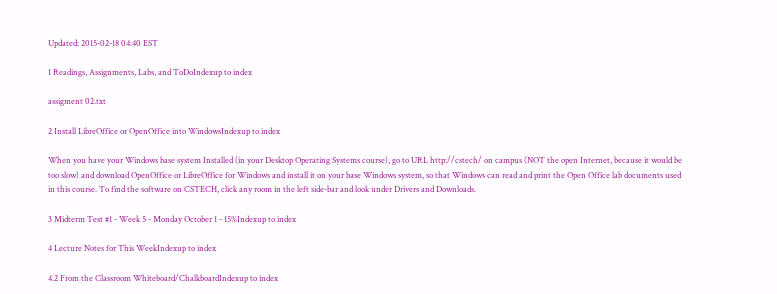Updated: 2015-02-18 04:40 EST

1 Readings, Assignments, Labs, and ToDoIndexup to index

assigment 02.txt

2 Install LibreOffice or OpenOffice into WindowsIndexup to index

When you have your Windows base system Installed (in your Desktop Operating Systems course), go to URL http://cstech/ on campus (NOT the open Internet, because it would be too slow) and download OpenOffice or LibreOffice for Windows and install it on your base Windows system, so that Windows can read and print the Open Office lab documents used in this course. To find the software on CSTECH, click any room in the left side-bar and look under Drivers and Downloads.

3 Midterm Test #1 - Week 5 - Monday October 1 - 15%Indexup to index

4 Lecture Notes for This WeekIndexup to index

4.2 From the Classroom Whiteboard/ChalkboardIndexup to index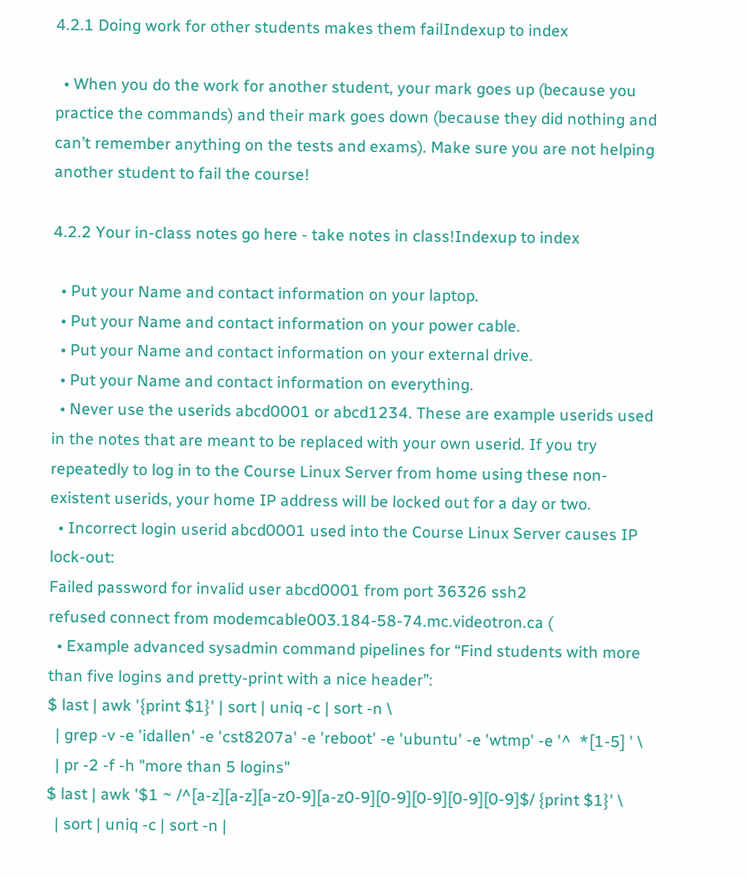4.2.1 Doing work for other students makes them failIndexup to index

  • When you do the work for another student, your mark goes up (because you practice the commands) and their mark goes down (because they did nothing and can’t remember anything on the tests and exams). Make sure you are not helping another student to fail the course!

4.2.2 Your in-class notes go here - take notes in class!Indexup to index

  • Put your Name and contact information on your laptop.
  • Put your Name and contact information on your power cable.
  • Put your Name and contact information on your external drive.
  • Put your Name and contact information on everything.
  • Never use the userids abcd0001 or abcd1234. These are example userids used in the notes that are meant to be replaced with your own userid. If you try repeatedly to log in to the Course Linux Server from home using these non-existent userids, your home IP address will be locked out for a day or two.
  • Incorrect login userid abcd0001 used into the Course Linux Server causes IP lock-out:
Failed password for invalid user abcd0001 from port 36326 ssh2
refused connect from modemcable003.184-58-74.mc.videotron.ca (
  • Example advanced sysadmin command pipelines for “Find students with more than five logins and pretty-print with a nice header”:
$ last | awk '{print $1}' | sort | uniq -c | sort -n \
  | grep -v -e 'idallen' -e 'cst8207a' -e 'reboot' -e 'ubuntu' -e 'wtmp' -e '^  *[1-5] ' \
  | pr -2 -f -h "more than 5 logins"
$ last | awk '$1 ~ /^[a-z][a-z][a-z0-9][a-z0-9][0-9][0-9][0-9][0-9]$/ {print $1}' \
  | sort | uniq -c | sort -n |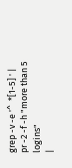grep -v -e '^  *[1-5] ' | pr -2 -f -h "more than 5 logins"
|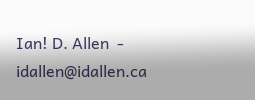Ian! D. Allen  -  idallen@idallen.ca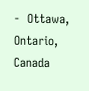-  Ottawa, Ontario, Canada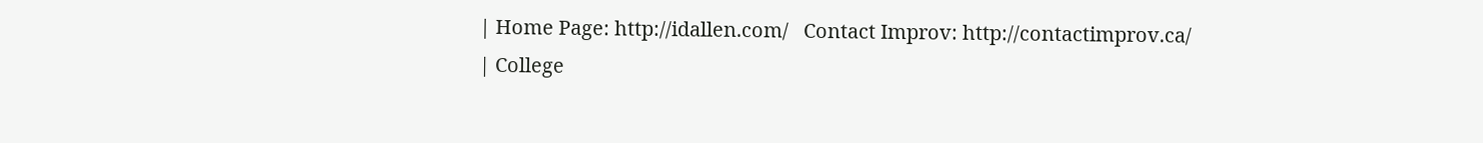| Home Page: http://idallen.com/   Contact Improv: http://contactimprov.ca/
| College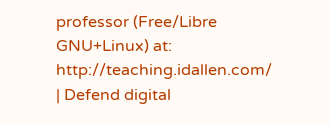professor (Free/Libre GNU+Linux) at: http://teaching.idallen.com/
| Defend digital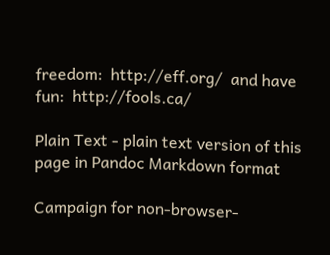freedom:  http://eff.org/  and have fun:  http://fools.ca/

Plain Text - plain text version of this page in Pandoc Markdown format

Campaign for non-browser-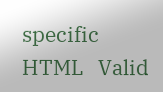specific HTML   Valid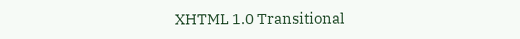XHTML 1.0 Transitional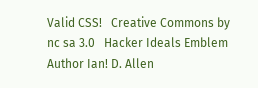Valid CSS!   Creative Commons by nc sa 3.0   Hacker Ideals Emblem   Author Ian! D. Allen